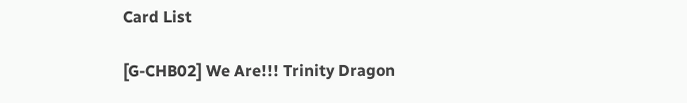Card List

[G-CHB02] We Are!!! Trinity Dragon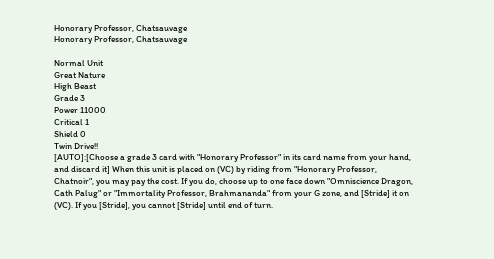Honorary Professor, Chatsauvage
Honorary Professor, Chatsauvage

Normal Unit
Great Nature
High Beast
Grade 3
Power 11000
Critical 1
Shield 0
Twin Drive!!
[AUTO]:[Choose a grade 3 card with "Honorary Professor" in its card name from your hand, and discard it] When this unit is placed on (VC) by riding from "Honorary Professor, Chatnoir", you may pay the cost. If you do, choose up to one face down "Omniscience Dragon, Cath Palug" or "Immortality Professor, Brahmananda" from your G zone, and [Stride] it on (VC). If you [Stride], you cannot [Stride] until end of turn.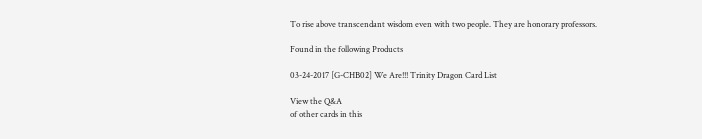To rise above transcendant wisdom even with two people. They are honorary professors.

Found in the following Products

03-24-2017 [G-CHB02] We Are!!! Trinity Dragon Card List

View the Q&A
of other cards in this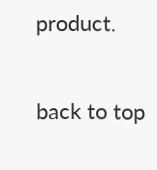product.

back to top